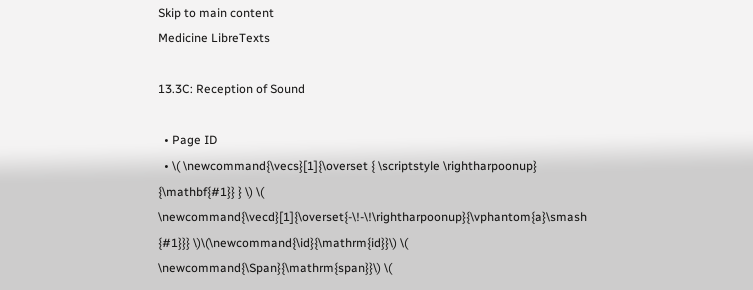Skip to main content
Medicine LibreTexts

13.3C: Reception of Sound

  • Page ID
  • \( \newcommand{\vecs}[1]{\overset { \scriptstyle \rightharpoonup} {\mathbf{#1}} } \) \( \newcommand{\vecd}[1]{\overset{-\!-\!\rightharpoonup}{\vphantom{a}\smash {#1}}} \)\(\newcommand{\id}{\mathrm{id}}\) \( \newcommand{\Span}{\mathrm{span}}\) \(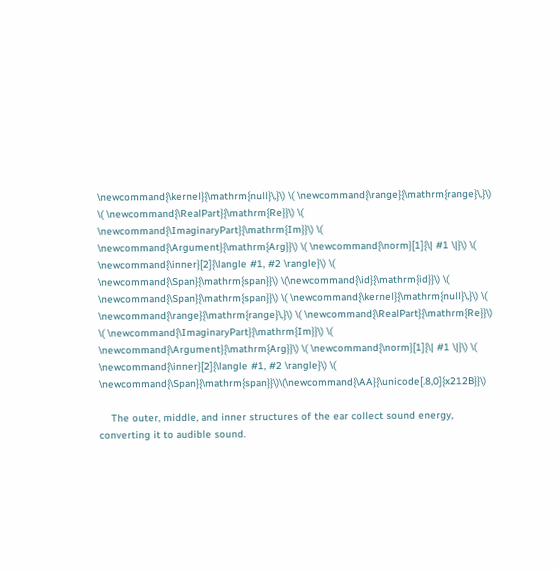\newcommand{\kernel}{\mathrm{null}\,}\) \( \newcommand{\range}{\mathrm{range}\,}\) \( \newcommand{\RealPart}{\mathrm{Re}}\) \( \newcommand{\ImaginaryPart}{\mathrm{Im}}\) \( \newcommand{\Argument}{\mathrm{Arg}}\) \( \newcommand{\norm}[1]{\| #1 \|}\) \( \newcommand{\inner}[2]{\langle #1, #2 \rangle}\) \( \newcommand{\Span}{\mathrm{span}}\) \(\newcommand{\id}{\mathrm{id}}\) \( \newcommand{\Span}{\mathrm{span}}\) \( \newcommand{\kernel}{\mathrm{null}\,}\) \( \newcommand{\range}{\mathrm{range}\,}\) \( \newcommand{\RealPart}{\mathrm{Re}}\) \( \newcommand{\ImaginaryPart}{\mathrm{Im}}\) \( \newcommand{\Argument}{\mathrm{Arg}}\) \( \newcommand{\norm}[1]{\| #1 \|}\) \( \newcommand{\inner}[2]{\langle #1, #2 \rangle}\) \( \newcommand{\Span}{\mathrm{span}}\)\(\newcommand{\AA}{\unicode[.8,0]{x212B}}\)

    The outer, middle, and inner structures of the ear collect sound energy, converting it to audible sound.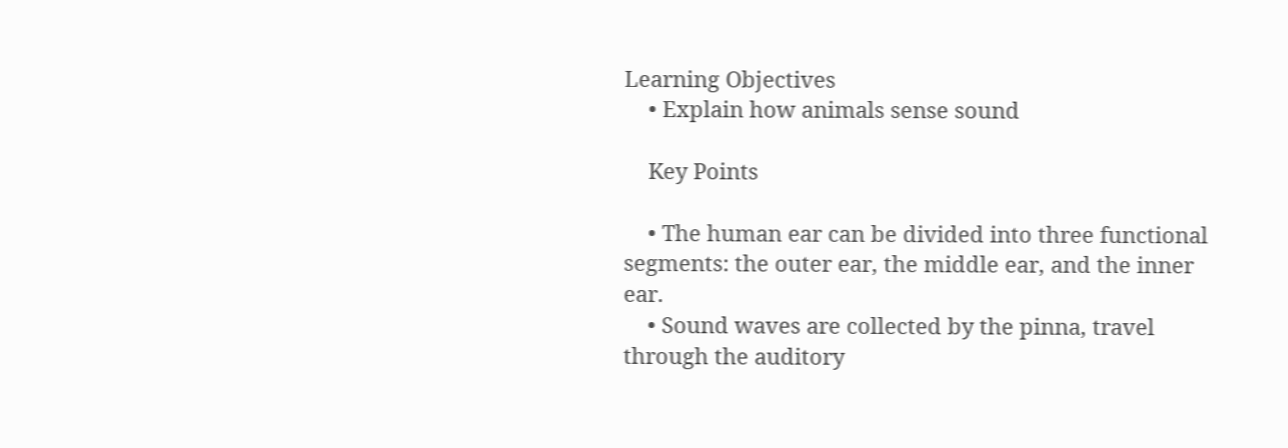Learning Objectives
    • Explain how animals sense sound

    Key Points

    • The human ear can be divided into three functional segments: the outer ear, the middle ear, and the inner ear.
    • Sound waves are collected by the pinna, travel through the auditory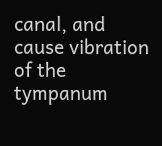canal, and cause vibration of the tympanum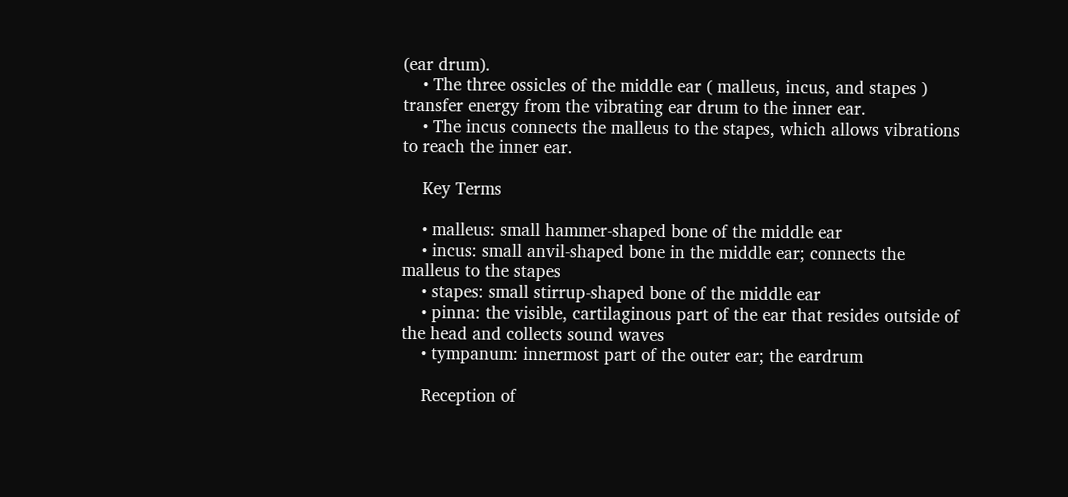(ear drum).
    • The three ossicles of the middle ear ( malleus, incus, and stapes ) transfer energy from the vibrating ear drum to the inner ear.
    • The incus connects the malleus to the stapes, which allows vibrations to reach the inner ear.

    Key Terms

    • malleus: small hammer-shaped bone of the middle ear
    • incus: small anvil-shaped bone in the middle ear; connects the malleus to the stapes
    • stapes: small stirrup-shaped bone of the middle ear
    • pinna: the visible, cartilaginous part of the ear that resides outside of the head and collects sound waves
    • tympanum: innermost part of the outer ear; the eardrum

    Reception of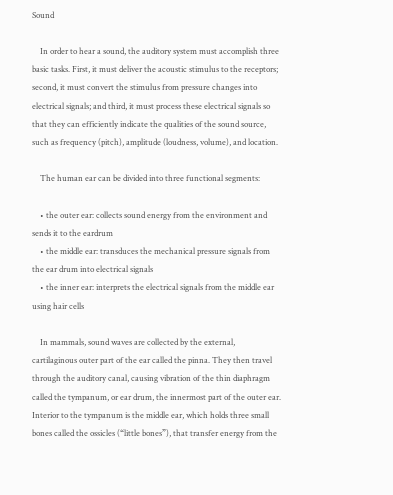Sound

    In order to hear a sound, the auditory system must accomplish three basic tasks. First, it must deliver the acoustic stimulus to the receptors; second, it must convert the stimulus from pressure changes into electrical signals; and third, it must process these electrical signals so that they can efficiently indicate the qualities of the sound source, such as frequency (pitch), amplitude (loudness, volume), and location.

    The human ear can be divided into three functional segments:

    • the outer ear: collects sound energy from the environment and sends it to the eardrum
    • the middle ear: transduces the mechanical pressure signals from the ear drum into electrical signals
    • the inner ear: interprets the electrical signals from the middle ear using hair cells

    In mammals, sound waves are collected by the external, cartilaginous outer part of the ear called the pinna. They then travel through the auditory canal, causing vibration of the thin diaphragm called the tympanum, or ear drum, the innermost part of the outer ear. Interior to the tympanum is the middle ear, which holds three small bones called the ossicles (“little bones”), that transfer energy from the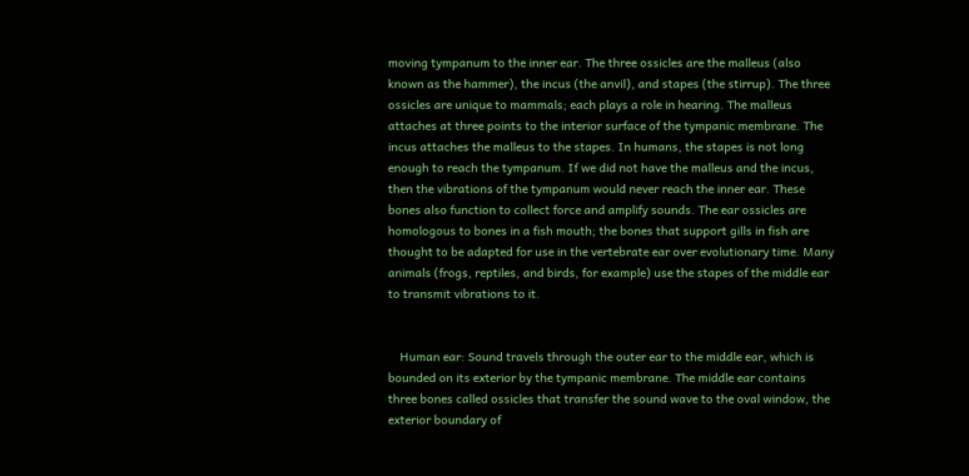moving tympanum to the inner ear. The three ossicles are the malleus (also known as the hammer), the incus (the anvil), and stapes (the stirrup). The three ossicles are unique to mammals; each plays a role in hearing. The malleus attaches at three points to the interior surface of the tympanic membrane. The incus attaches the malleus to the stapes. In humans, the stapes is not long enough to reach the tympanum. If we did not have the malleus and the incus, then the vibrations of the tympanum would never reach the inner ear. These bones also function to collect force and amplify sounds. The ear ossicles are homologous to bones in a fish mouth; the bones that support gills in fish are thought to be adapted for use in the vertebrate ear over evolutionary time. Many animals (frogs, reptiles, and birds, for example) use the stapes of the middle ear to transmit vibrations to it.


    Human ear: Sound travels through the outer ear to the middle ear, which is bounded on its exterior by the tympanic membrane. The middle ear contains three bones called ossicles that transfer the sound wave to the oval window, the exterior boundary of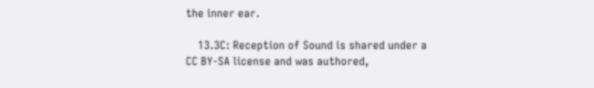the inner ear.

    13.3C: Reception of Sound is shared under a CC BY-SA license and was authored,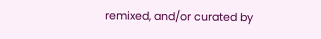remixed, and/or curated by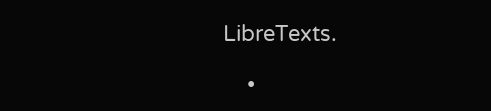LibreTexts.

    •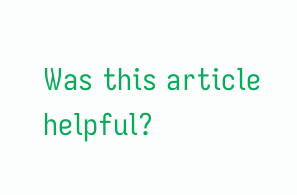Was this article helpful?